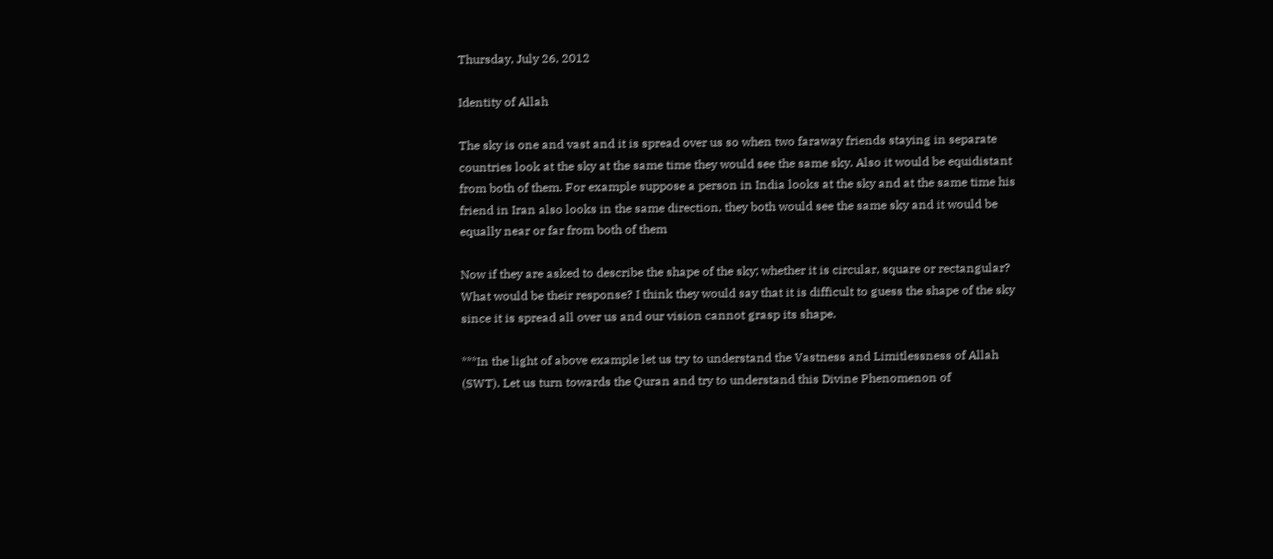Thursday, July 26, 2012

Identity of Allah

The sky is one and vast and it is spread over us so when two faraway friends staying in separate countries look at the sky at the same time they would see the same sky. Also it would be equidistant from both of them. For example suppose a person in India looks at the sky and at the same time his friend in Iran also looks in the same direction, they both would see the same sky and it would be equally near or far from both of them

Now if they are asked to describe the shape of the sky; whether it is circular, square or rectangular?  What would be their response? I think they would say that it is difficult to guess the shape of the sky since it is spread all over us and our vision cannot grasp its shape.

***In the light of above example let us try to understand the Vastness and Limitlessness of Allah (SWT). Let us turn towards the Quran and try to understand this Divine Phenomenon of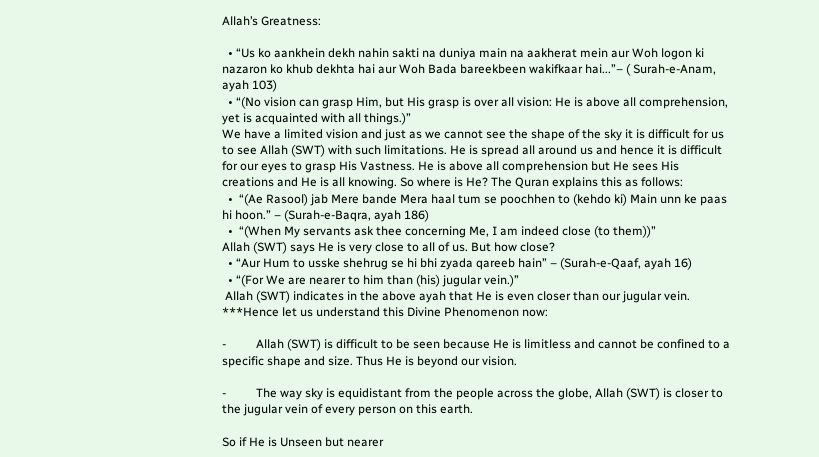Allah’s Greatness:

  • “Us ko aankhein dekh nahin sakti na duniya main na aakherat mein aur Woh logon ki nazaron ko khub dekhta hai aur Woh Bada bareekbeen wakifkaar hai...”– ( Surah-e-Anam, ayah 103)
  • “(No vision can grasp Him, but His grasp is over all vision: He is above all comprehension, yet is acquainted with all things.)”
We have a limited vision and just as we cannot see the shape of the sky it is difficult for us to see Allah (SWT) with such limitations. He is spread all around us and hence it is difficult for our eyes to grasp His Vastness. He is above all comprehension but He sees His creations and He is all knowing. So where is He? The Quran explains this as follows:
  •  “(Ae Rasool) jab Mere bande Mera haal tum se poochhen to (kehdo ki) Main unn ke paas hi hoon.” – (Surah-e-Baqra, ayah 186)
  •  “(When My servants ask thee concerning Me, I am indeed close (to them))”
Allah (SWT) says He is very close to all of us. But how close?
  • “Aur Hum to usske shehrug se hi bhi zyada qareeb hain” – (Surah-e-Qaaf, ayah 16)
  • “(For We are nearer to him than (his) jugular vein.)”
 Allah (SWT) indicates in the above ayah that He is even closer than our jugular vein.
***Hence let us understand this Divine Phenomenon now:

-          Allah (SWT) is difficult to be seen because He is limitless and cannot be confined to a specific shape and size. Thus He is beyond our vision.

-          The way sky is equidistant from the people across the globe, Allah (SWT) is closer to the jugular vein of every person on this earth.

So if He is Unseen but nearer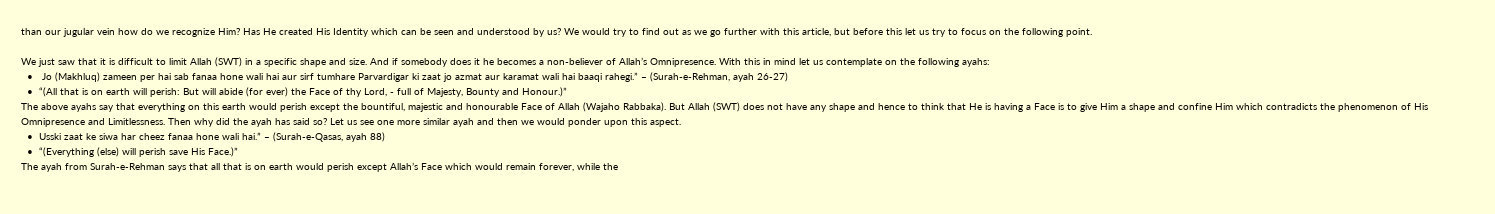than our jugular vein how do we recognize Him? Has He created His Identity which can be seen and understood by us? We would try to find out as we go further with this article, but before this let us try to focus on the following point.

We just saw that it is difficult to limit Allah (SWT) in a specific shape and size. And if somebody does it he becomes a non-believer of Allah’s Omnipresence. With this in mind let us contemplate on the following ayahs:
  •   Jo (Makhluq) zameen per hai sab fanaa hone wali hai aur sirf tumhare Parvardigar ki zaat jo azmat aur karamat wali hai baaqi rahegi.” – (Surah-e-Rehman, ayah 26-27)
  •  “(All that is on earth will perish: But will abide (for ever) the Face of thy Lord, - full of Majesty, Bounty and Honour.)”
The above ayahs say that everything on this earth would perish except the bountiful, majestic and honourable Face of Allah (Wajaho Rabbaka). But Allah (SWT) does not have any shape and hence to think that He is having a Face is to give Him a shape and confine Him which contradicts the phenomenon of His Omnipresence and Limitlessness. Then why did the ayah has said so? Let us see one more similar ayah and then we would ponder upon this aspect.
  •  Usski zaat ke siwa har cheez fanaa hone wali hai.” – (Surah-e-Qasas, ayah 88)
  •  “(Everything (else) will perish save His Face.)”
The ayah from Surah-e-Rehman says that all that is on earth would perish except Allah’s Face which would remain forever, while the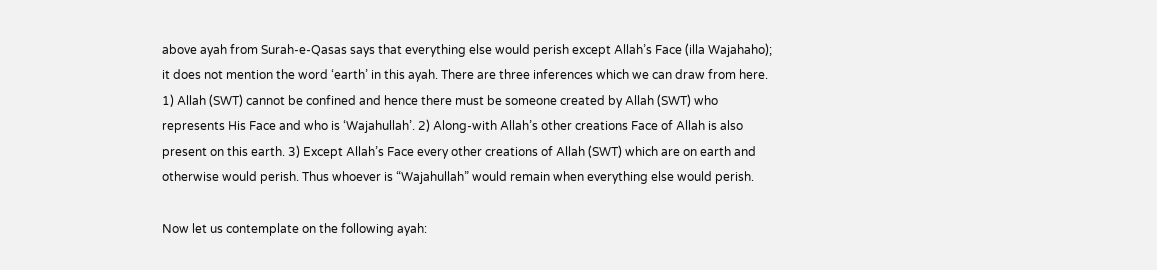above ayah from Surah-e-Qasas says that everything else would perish except Allah’s Face (illa Wajahaho);  it does not mention the word ‘earth’ in this ayah. There are three inferences which we can draw from here. 1) Allah (SWT) cannot be confined and hence there must be someone created by Allah (SWT) who represents His Face and who is ‘Wajahullah’. 2) Along-with Allah’s other creations Face of Allah is also present on this earth. 3) Except Allah’s Face every other creations of Allah (SWT) which are on earth and otherwise would perish. Thus whoever is “Wajahullah” would remain when everything else would perish.

Now let us contemplate on the following ayah: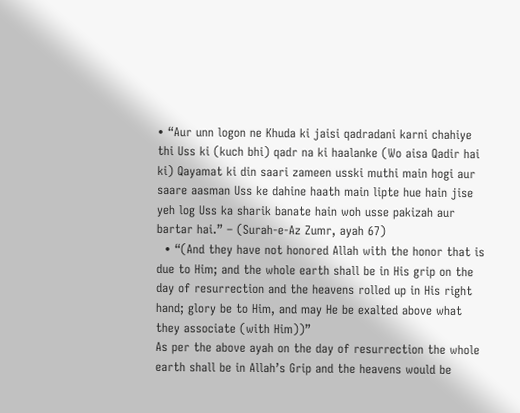• “Aur unn logon ne Khuda ki jaisi qadradani karni chahiye thi Uss ki (kuch bhi) qadr na ki haalanke (Wo aisa Qadir hai ki) Qayamat ki din saari zameen usski muthi main hogi aur saare aasman Uss ke dahine haath main lipte hue hain jise yeh log Uss ka sharik banate hain woh usse pakizah aur bartar hai.” – (Surah-e-Az Zumr, ayah 67)
  • “(And they have not honored Allah with the honor that is due to Him; and the whole earth shall be in His grip on the day of resurrection and the heavens rolled up in His right hand; glory be to Him, and may He be exalted above what they associate (with Him))”
As per the above ayah on the day of resurrection the whole earth shall be in Allah’s Grip and the heavens would be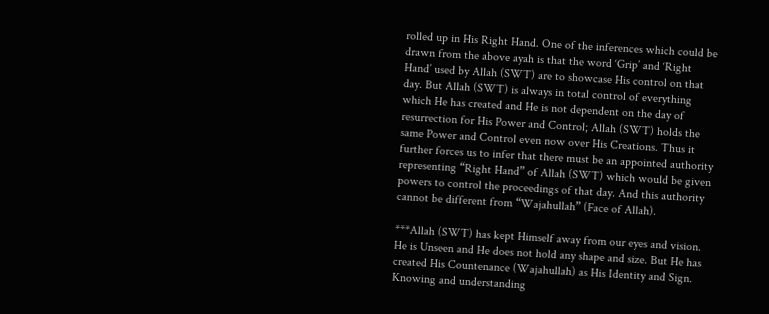rolled up in His Right Hand. One of the inferences which could be drawn from the above ayah is that the word ‘Grip’ and ‘Right Hand’ used by Allah (SWT) are to showcase His control on that day. But Allah (SWT) is always in total control of everything which He has created and He is not dependent on the day of resurrection for His Power and Control; Allah (SWT) holds the same Power and Control even now over His Creations. Thus it further forces us to infer that there must be an appointed authority representing “Right Hand” of Allah (SWT) which would be given powers to control the proceedings of that day. And this authority cannot be different from “Wajahullah” (Face of Allah).

***Allah (SWT) has kept Himself away from our eyes and vision. He is Unseen and He does not hold any shape and size. But He has created His Countenance (Wajahullah) as His Identity and Sign. Knowing and understanding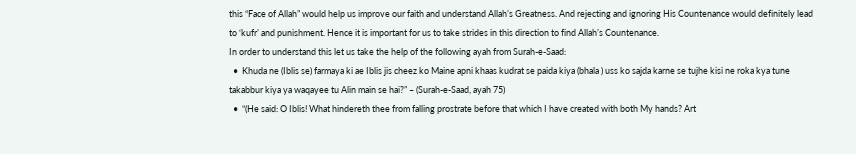this “Face of Allah” would help us improve our faith and understand Allah’s Greatness. And rejecting and ignoring His Countenance would definitely lead to ‘kufr’ and punishment. Hence it is important for us to take strides in this direction to find Allah’s Countenance.
In order to understand this let us take the help of the following ayah from Surah-e-Saad:
  •  Khuda ne (Iblis se) farmaya ki ae Iblis jis cheez ko Maine apni khaas kudrat se paida kiya (bhala ) uss ko sajda karne se tujhe kisi ne roka kya tune takabbur kiya ya waqayee tu Alin main se hai?” – (Surah-e-Saad, ayah 75)
  •  “(He said: O Iblis! What hindereth thee from falling prostrate before that which I have created with both My hands? Art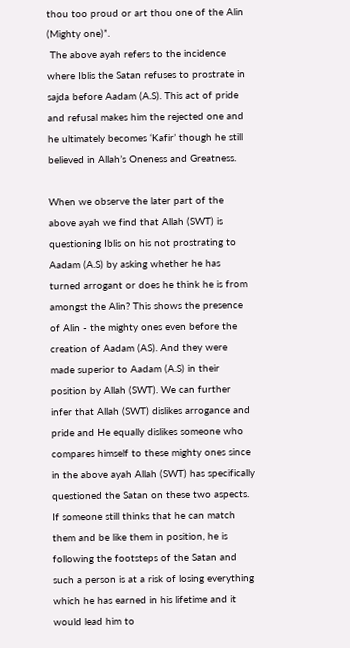thou too proud or art thou one of the Alin (Mighty one)”.
 The above ayah refers to the incidence where Iblis the Satan refuses to prostrate in sajda before Aadam (A.S). This act of pride and refusal makes him the rejected one and he ultimately becomes ‘Kafir’ though he still believed in Allah’s Oneness and Greatness.

When we observe the later part of the above ayah we find that Allah (SWT) is questioning Iblis on his not prostrating to Aadam (A.S) by asking whether he has turned arrogant or does he think he is from amongst the Alin? This shows the presence of Alin - the mighty ones even before the creation of Aadam (AS). And they were made superior to Aadam (A.S) in their position by Allah (SWT). We can further infer that Allah (SWT) dislikes arrogance and pride and He equally dislikes someone who compares himself to these mighty ones since in the above ayah Allah (SWT) has specifically questioned the Satan on these two aspects. If someone still thinks that he can match them and be like them in position, he is following the footsteps of the Satan and such a person is at a risk of losing everything which he has earned in his lifetime and it would lead him to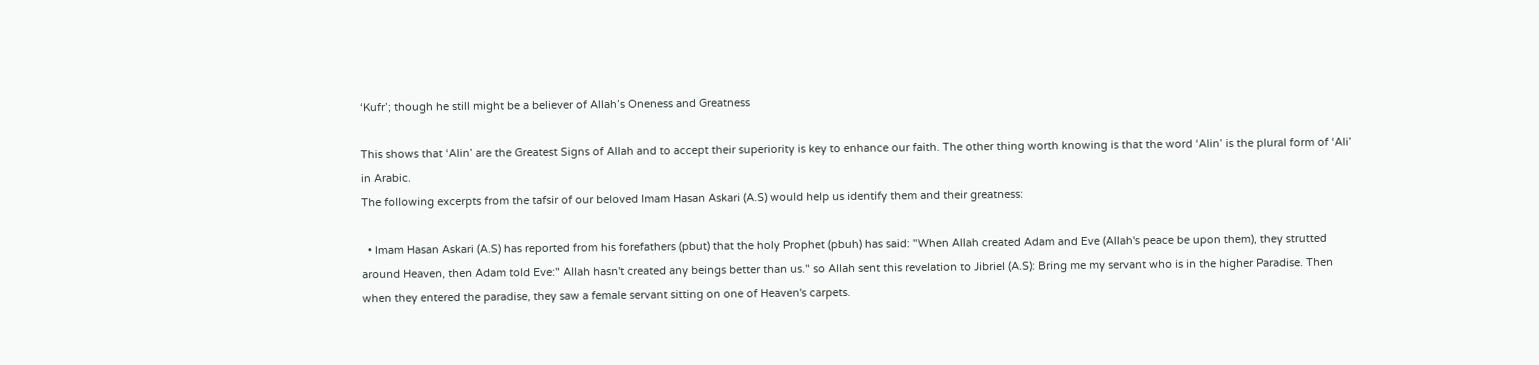‘Kufr’; though he still might be a believer of Allah’s Oneness and Greatness

This shows that ‘Alin’ are the Greatest Signs of Allah and to accept their superiority is key to enhance our faith. The other thing worth knowing is that the word ‘Alin’ is the plural form of ‘Ali’ in Arabic.
The following excerpts from the tafsir of our beloved Imam Hasan Askari (A.S) would help us identify them and their greatness:

  • Imam Hasan Askari (A.S) has reported from his forefathers (pbut) that the holy Prophet (pbuh) has said: "When Allah created Adam and Eve (Allah's peace be upon them), they strutted around Heaven, then Adam told Eve:" Allah hasn't created any beings better than us." so Allah sent this revelation to Jibriel (A.S): Bring me my servant who is in the higher Paradise. Then when they entered the paradise, they saw a female servant sitting on one of Heaven's carpets.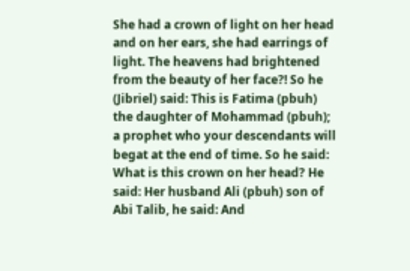She had a crown of light on her head and on her ears, she had earrings of light. The heavens had brightened from the beauty of her face?! So he (Jibriel) said: This is Fatima (pbuh) the daughter of Mohammad (pbuh); a prophet who your descendants will begat at the end of time. So he said: What is this crown on her head? He said: Her husband Ali (pbuh) son of Abi Talib, he said: And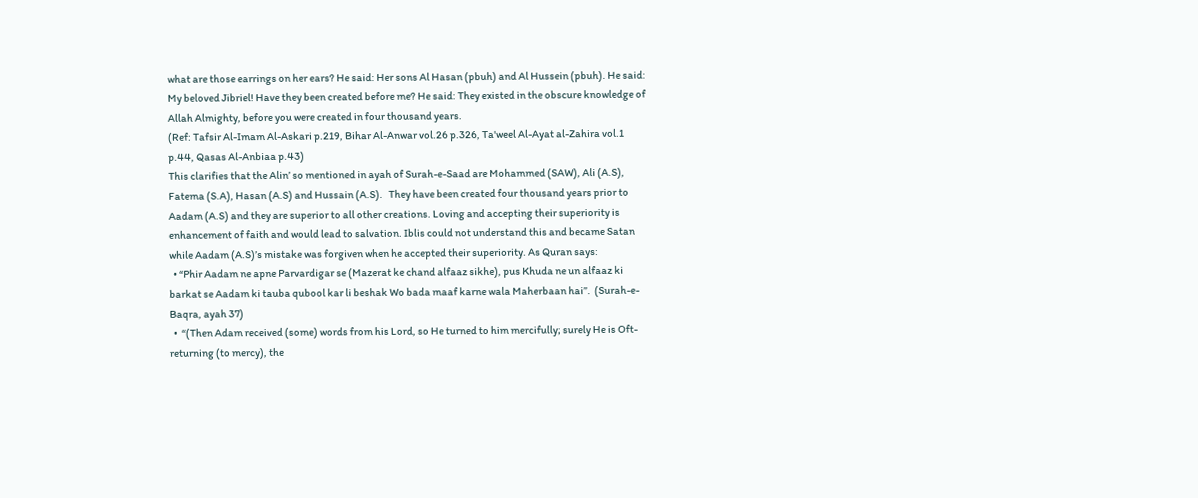what are those earrings on her ears? He said: Her sons Al Hasan (pbuh) and Al Hussein (pbuh). He said: My beloved Jibriel! Have they been created before me? He said: They existed in the obscure knowledge of Allah Almighty, before you were created in four thousand years.
(Ref: Tafsir Al-Imam Al-Askari p.219, Bihar Al-Anwar vol.26 p.326, Ta'weel Al-Ayat al-Zahira vol.1 p.44, Qasas Al-Anbiaa p.43)
This clarifies that the Alin’ so mentioned in ayah of Surah-e-Saad are Mohammed (SAW), Ali (A.S), Fatema (S.A), Hasan (A.S) and Hussain (A.S).   They have been created four thousand years prior to Aadam (A.S) and they are superior to all other creations. Loving and accepting their superiority is enhancement of faith and would lead to salvation. Iblis could not understand this and became Satan while Aadam (A.S)’s mistake was forgiven when he accepted their superiority. As Quran says:
  • “Phir Aadam ne apne Parvardigar se (Mazerat ke chand alfaaz sikhe), pus Khuda ne un alfaaz ki barkat se Aadam ki tauba qubool kar li beshak Wo bada maaf karne wala Maherbaan hai”.  (Surah-e-Baqra, ayah 37)
  •  “(Then Adam received (some) words from his Lord, so He turned to him mercifully; surely He is Oft-returning (to mercy), the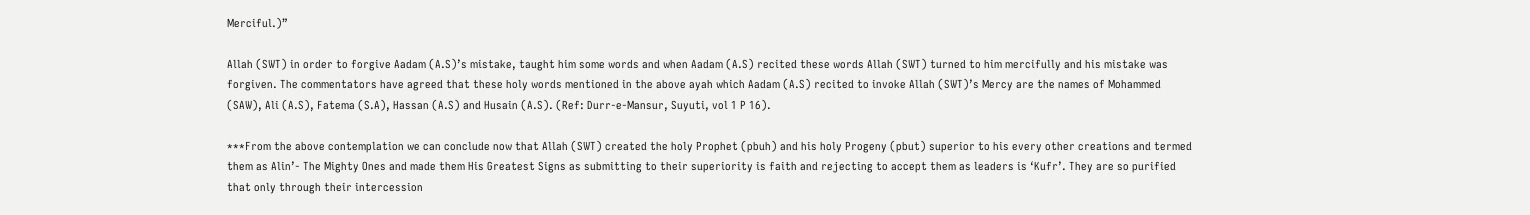Merciful.)”

Allah (SWT) in order to forgive Aadam (A.S)’s mistake, taught him some words and when Aadam (A.S) recited these words Allah (SWT) turned to him mercifully and his mistake was forgiven. The commentators have agreed that these holy words mentioned in the above ayah which Aadam (A.S) recited to invoke Allah (SWT)’s Mercy are the names of Mohammed (SAW), Ali (A.S), Fatema (S.A), Hassan (A.S) and Husain (A.S). (Ref: Durr-e-Mansur, Suyuti, vol 1 P 16).

***From the above contemplation we can conclude now that Allah (SWT) created the holy Prophet (pbuh) and his holy Progeny (pbut) superior to his every other creations and termed them as Alin’- The Mighty Ones and made them His Greatest Signs as submitting to their superiority is faith and rejecting to accept them as leaders is ‘Kufr’. They are so purified that only through their intercession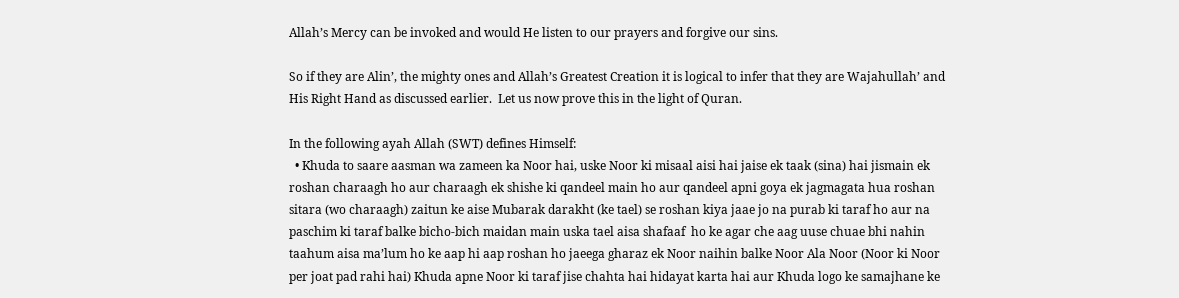Allah’s Mercy can be invoked and would He listen to our prayers and forgive our sins.

So if they are Alin’, the mighty ones and Allah’s Greatest Creation it is logical to infer that they are Wajahullah’ and His Right Hand as discussed earlier.  Let us now prove this in the light of Quran.

In the following ayah Allah (SWT) defines Himself:
  • Khuda to saare aasman wa zameen ka Noor hai, uske Noor ki misaal aisi hai jaise ek taak (sina) hai jismain ek roshan charaagh ho aur charaagh ek shishe ki qandeel main ho aur qandeel apni goya ek jagmagata hua roshan sitara (wo charaagh) zaitun ke aise Mubarak darakht (ke tael) se roshan kiya jaae jo na purab ki taraf ho aur na paschim ki taraf balke bicho-bich maidan main uska tael aisa shafaaf  ho ke agar che aag uuse chuae bhi nahin taahum aisa ma’lum ho ke aap hi aap roshan ho jaeega gharaz ek Noor naihin balke Noor Ala Noor (Noor ki Noor per joat pad rahi hai) Khuda apne Noor ki taraf jise chahta hai hidayat karta hai aur Khuda logo ke samajhane ke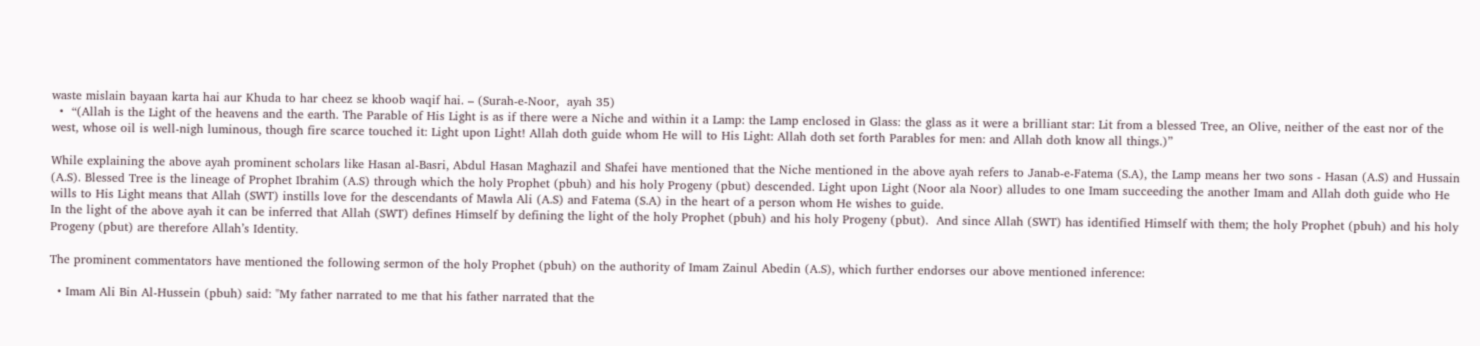waste mislain bayaan karta hai aur Khuda to har cheez se khoob waqif hai. – (Surah-e-Noor,  ayah 35)
  •  “(Allah is the Light of the heavens and the earth. The Parable of His Light is as if there were a Niche and within it a Lamp: the Lamp enclosed in Glass: the glass as it were a brilliant star: Lit from a blessed Tree, an Olive, neither of the east nor of the west, whose oil is well-nigh luminous, though fire scarce touched it: Light upon Light! Allah doth guide whom He will to His Light: Allah doth set forth Parables for men: and Allah doth know all things.)”

While explaining the above ayah prominent scholars like Hasan al-Basri, Abdul Hasan Maghazil and Shafei have mentioned that the Niche mentioned in the above ayah refers to Janab-e-Fatema (S.A), the Lamp means her two sons - Hasan (A.S) and Hussain (A.S). Blessed Tree is the lineage of Prophet Ibrahim (A.S) through which the holy Prophet (pbuh) and his holy Progeny (pbut) descended. Light upon Light (Noor ala Noor) alludes to one Imam succeeding the another Imam and Allah doth guide who He wills to His Light means that Allah (SWT) instills love for the descendants of Mawla Ali (A.S) and Fatema (S.A) in the heart of a person whom He wishes to guide.
In the light of the above ayah it can be inferred that Allah (SWT) defines Himself by defining the light of the holy Prophet (pbuh) and his holy Progeny (pbut).  And since Allah (SWT) has identified Himself with them; the holy Prophet (pbuh) and his holy Progeny (pbut) are therefore Allah’s Identity.

The prominent commentators have mentioned the following sermon of the holy Prophet (pbuh) on the authority of Imam Zainul Abedin (A.S), which further endorses our above mentioned inference:

  • Imam Ali Bin Al-Hussein (pbuh) said: "My father narrated to me that his father narrated that the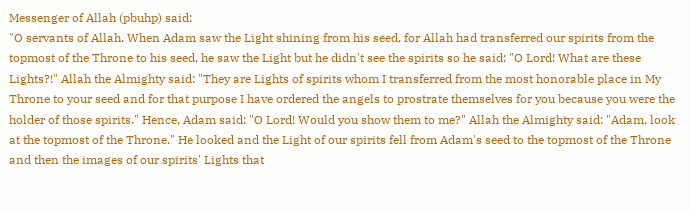Messenger of Allah (pbuhp) said:
"O servants of Allah. When Adam saw the Light shining from his seed, for Allah had transferred our spirits from the topmost of the Throne to his seed, he saw the Light but he didn't see the spirits so he said: "O Lord! What are these Lights?!" Allah the Almighty said: "They are Lights of spirits whom I transferred from the most honorable place in My Throne to your seed and for that purpose I have ordered the angels to prostrate themselves for you because you were the holder of those spirits." Hence, Adam said: "O Lord! Would you show them to me?" Allah the Almighty said: "Adam, look at the topmost of the Throne." He looked and the Light of our spirits fell from Adam's seed to the topmost of the Throne and then the images of our spirits' Lights that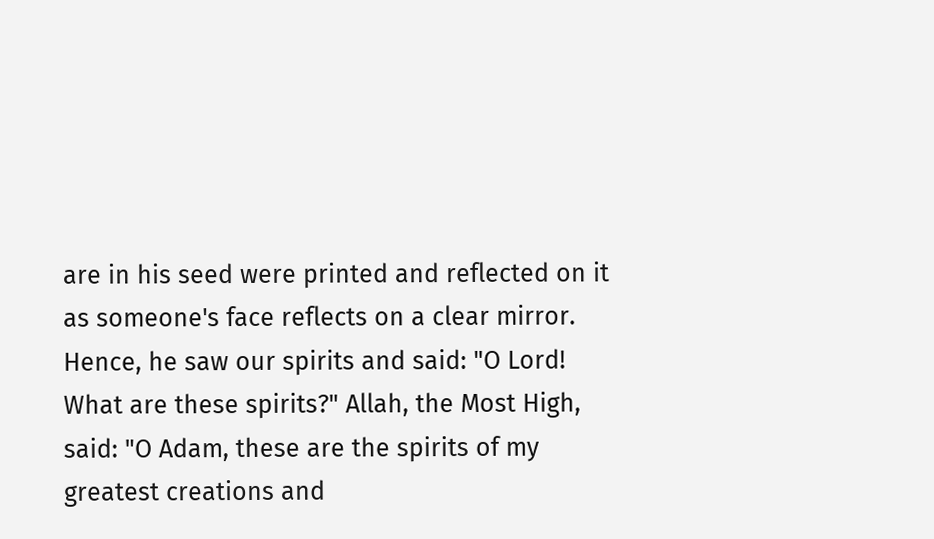are in his seed were printed and reflected on it as someone's face reflects on a clear mirror. Hence, he saw our spirits and said: "O Lord! What are these spirits?" Allah, the Most High, said: "O Adam, these are the spirits of my greatest creations and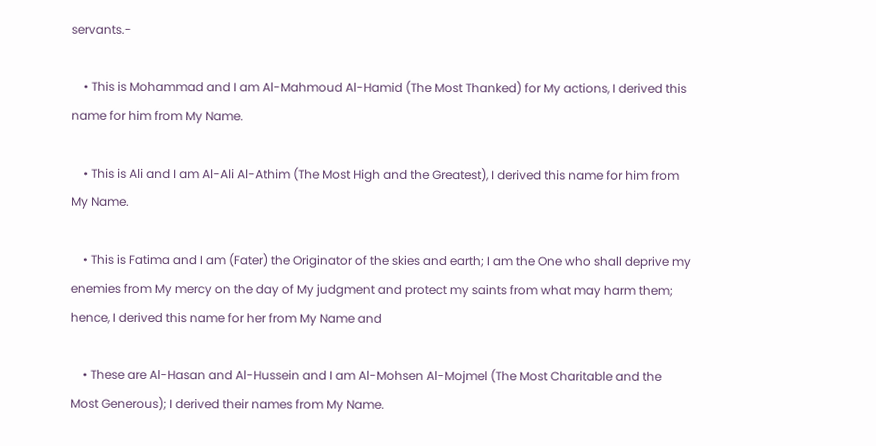servants.-

    • This is Mohammad and I am Al-Mahmoud Al-Hamid (The Most Thanked) for My actions, I derived this name for him from My Name.

    • This is Ali and I am Al-Ali Al-Athim (The Most High and the Greatest), I derived this name for him from My Name.

    • This is Fatima and I am (Fater) the Originator of the skies and earth; I am the One who shall deprive my enemies from My mercy on the day of My judgment and protect my saints from what may harm them; hence, I derived this name for her from My Name and

    • These are Al-Hasan and Al-Hussein and I am Al-Mohsen Al-Mojmel (The Most Charitable and the Most Generous); I derived their names from My Name.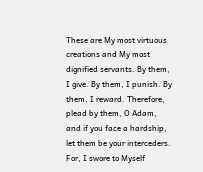These are My most virtuous creations and My most dignified servants. By them, I give. By them, I punish. By them, I reward. Therefore, plead by them, O Adam, and if you face a hardship, let them be your interceders. For, I swore to Myself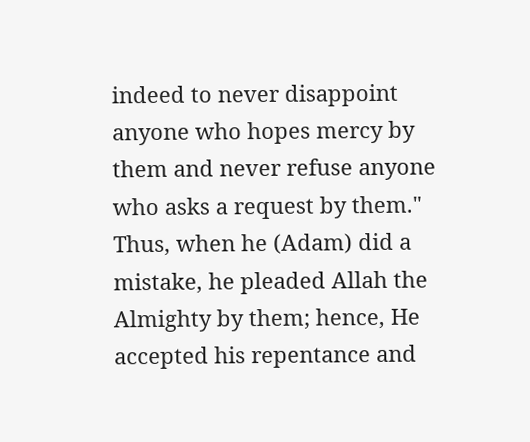indeed to never disappoint anyone who hopes mercy by them and never refuse anyone who asks a request by them." Thus, when he (Adam) did a mistake, he pleaded Allah the Almighty by them; hence, He accepted his repentance and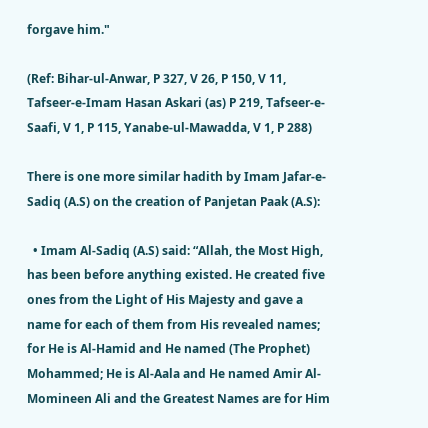forgave him."

(Ref: Bihar-ul-Anwar, P 327, V 26, P 150, V 11, Tafseer-e-Imam Hasan Askari (as) P 219, Tafseer-e-Saafi, V 1, P 115, Yanabe-ul-Mawadda, V 1, P 288)

There is one more similar hadith by Imam Jafar-e-Sadiq (A.S) on the creation of Panjetan Paak (A.S):

  • Imam Al-Sadiq (A.S) said: “Allah, the Most High, has been before anything existed. He created five ones from the Light of His Majesty and gave a name for each of them from His revealed names; for He is Al-Hamid and He named (The Prophet) Mohammed; He is Al-Aala and He named Amir Al-Momineen Ali and the Greatest Names are for Him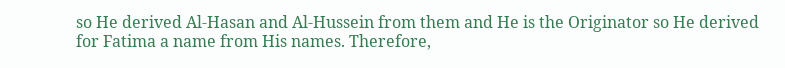so He derived Al-Hasan and Al-Hussein from them and He is the Originator so He derived for Fatima a name from His names. Therefore,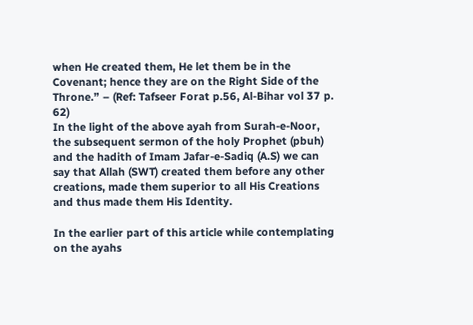when He created them, He let them be in the Covenant; hence they are on the Right Side of the Throne.” – (Ref: Tafseer Forat p.56, Al-Bihar vol 37 p. 62)
In the light of the above ayah from Surah-e-Noor, the subsequent sermon of the holy Prophet (pbuh) and the hadith of Imam Jafar-e-Sadiq (A.S) we can say that Allah (SWT) created them before any other creations, made them superior to all His Creations and thus made them His Identity.

In the earlier part of this article while contemplating on the ayahs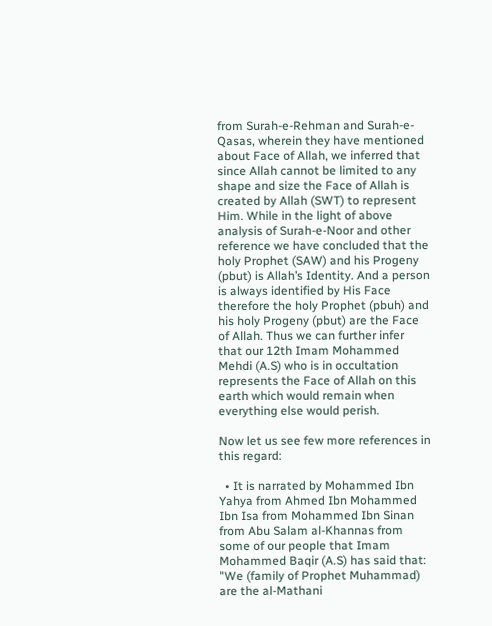from Surah-e-Rehman and Surah-e-Qasas, wherein they have mentioned about Face of Allah, we inferred that since Allah cannot be limited to any shape and size the Face of Allah is created by Allah (SWT) to represent Him. While in the light of above analysis of Surah-e-Noor and other reference we have concluded that the holy Prophet (SAW) and his Progeny (pbut) is Allah’s Identity. And a person is always identified by His Face therefore the holy Prophet (pbuh) and his holy Progeny (pbut) are the Face of Allah. Thus we can further infer that our 12th Imam Mohammed Mehdi (A.S) who is in occultation represents the Face of Allah on this earth which would remain when everything else would perish.

Now let us see few more references in this regard:

  • It is narrated by Mohammed Ibn Yahya from Ahmed Ibn Mohammed Ibn Isa from Mohammed Ibn Sinan from Abu Salam al-Khannas from some of our people that Imam Mohammed Baqir (A.S) has said that:
"We (family of Prophet Muhammad) are the al-Mathani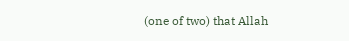(one of two) that Allah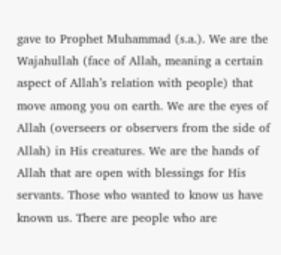gave to Prophet Muhammad (s.a.). We are the Wajahullah (face of Allah, meaning a certain aspect of Allah’s relation with people) that move among you on earth. We are the eyes of Allah (overseers or observers from the side of Allah) in His creatures. We are the hands of Allah that are open with blessings for His servants. Those who wanted to know us have known us. There are people who are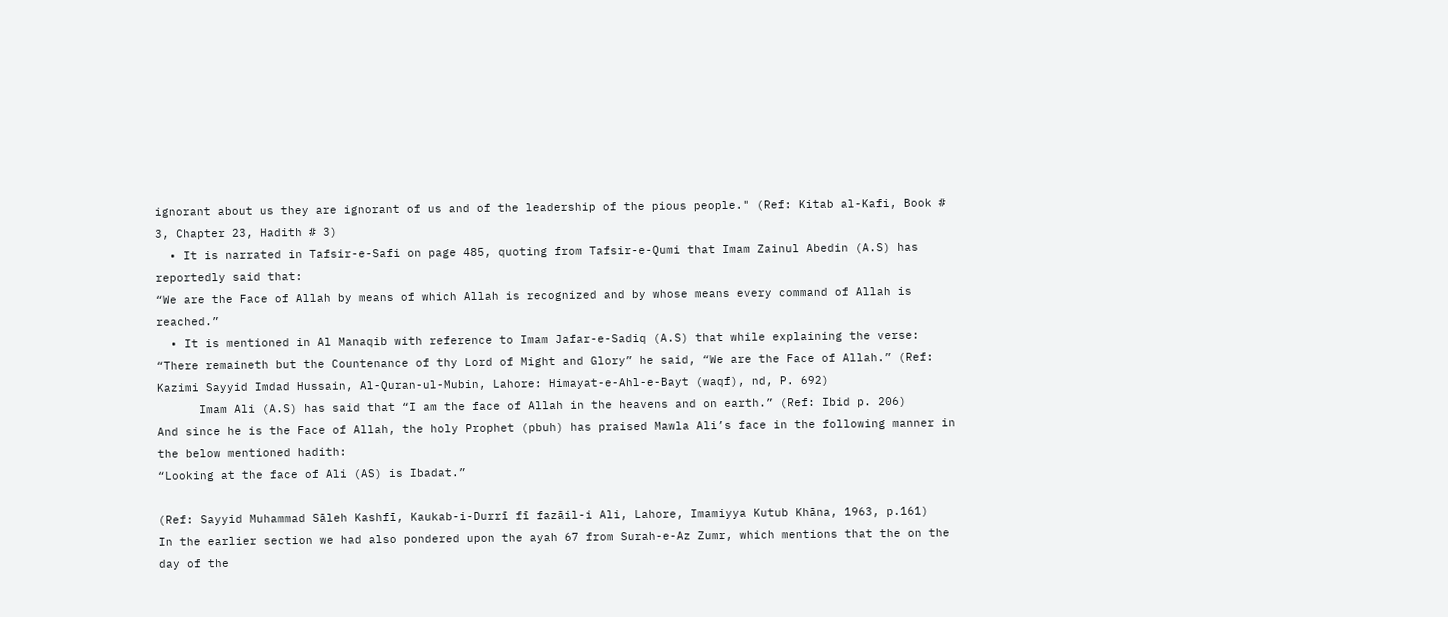ignorant about us they are ignorant of us and of the leadership of the pious people." (Ref: Kitab al-Kafi, Book # 3, Chapter 23, Hadith # 3)
  • It is narrated in Tafsir-e-Safi on page 485, quoting from Tafsir-e-Qumi that Imam Zainul Abedin (A.S) has reportedly said that:
“We are the Face of Allah by means of which Allah is recognized and by whose means every command of Allah is reached.”
  • It is mentioned in Al Manaqib with reference to Imam Jafar-e-Sadiq (A.S) that while explaining the verse: “There remaineth but the Countenance of thy Lord of Might and Glory” he said, “We are the Face of Allah.” (Ref: Kazimi Sayyid Imdad Hussain, Al-Quran-ul-Mubin, Lahore: Himayat-e-Ahl-e-Bayt (waqf), nd, P. 692)
      Imam Ali (A.S) has said that “I am the face of Allah in the heavens and on earth.” (Ref: Ibid p. 206)
And since he is the Face of Allah, the holy Prophet (pbuh) has praised Mawla Ali’s face in the following manner in the below mentioned hadith:
“Looking at the face of Ali (AS) is Ibadat.”

(Ref: Sayyid Muhammad Sāleh Kashfī, Kaukab-i-Durrī fī fazāil-i Ali, Lahore, Imamiyya Kutub Khāna, 1963, p.161)
In the earlier section we had also pondered upon the ayah 67 from Surah-e-Az Zumr, which mentions that the on the day of the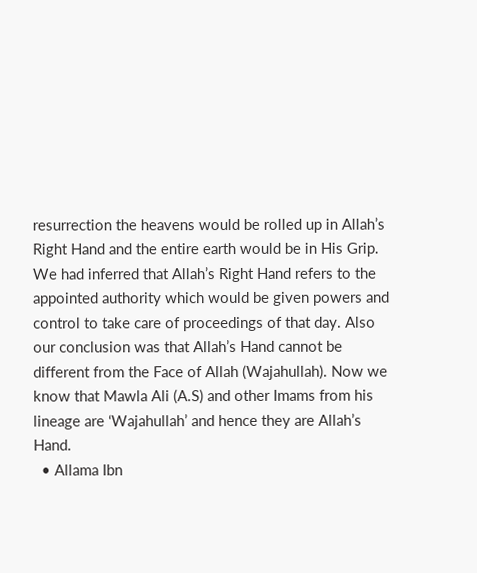resurrection the heavens would be rolled up in Allah’s Right Hand and the entire earth would be in His Grip. We had inferred that Allah’s Right Hand refers to the appointed authority which would be given powers and control to take care of proceedings of that day. Also our conclusion was that Allah’s Hand cannot be different from the Face of Allah (Wajahullah). Now we know that Mawla Ali (A.S) and other Imams from his lineage are ‘Wajahullah’ and hence they are Allah’s Hand.
  • Allama Ibn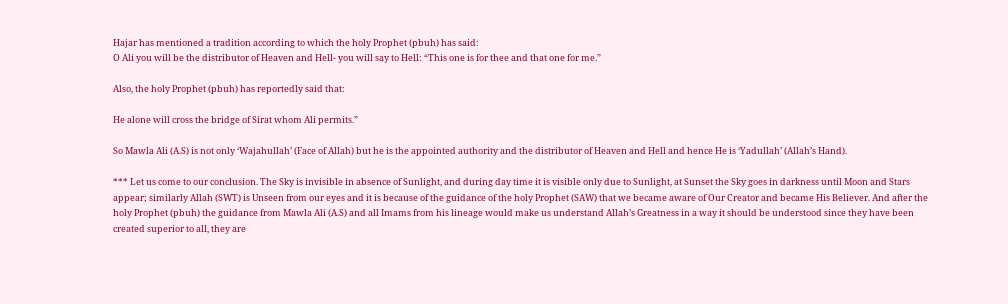Hajar has mentioned a tradition according to which the holy Prophet (pbuh) has said:
O Ali you will be the distributor of Heaven and Hell- you will say to Hell: “This one is for thee and that one for me.”

Also, the holy Prophet (pbuh) has reportedly said that:

He alone will cross the bridge of Sirat whom Ali permits.”

So Mawla Ali (A.S) is not only ‘Wajahullah’ (Face of Allah) but he is the appointed authority and the distributor of Heaven and Hell and hence He is ‘Yadullah’ (Allah’s Hand).

*** Let us come to our conclusion. The Sky is invisible in absence of Sunlight, and during day time it is visible only due to Sunlight, at Sunset the Sky goes in darkness until Moon and Stars appear; similarly Allah (SWT) is Unseen from our eyes and it is because of the guidance of the holy Prophet (SAW) that we became aware of Our Creator and became His Believer. And after the holy Prophet (pbuh) the guidance from Mawla Ali (A.S) and all Imams from his lineage would make us understand Allah’s Greatness in a way it should be understood since they have been created superior to all, they are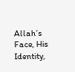Allah’s Face, His Identity,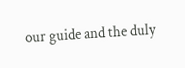our guide and the duly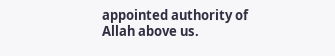appointed authority of Allah above us.